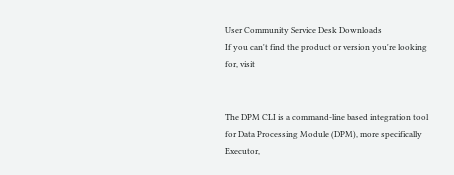User Community Service Desk Downloads
If you can't find the product or version you're looking for, visit


The DPM CLI is a command-line based integration tool for Data Processing Module (DPM), more specifically Executor,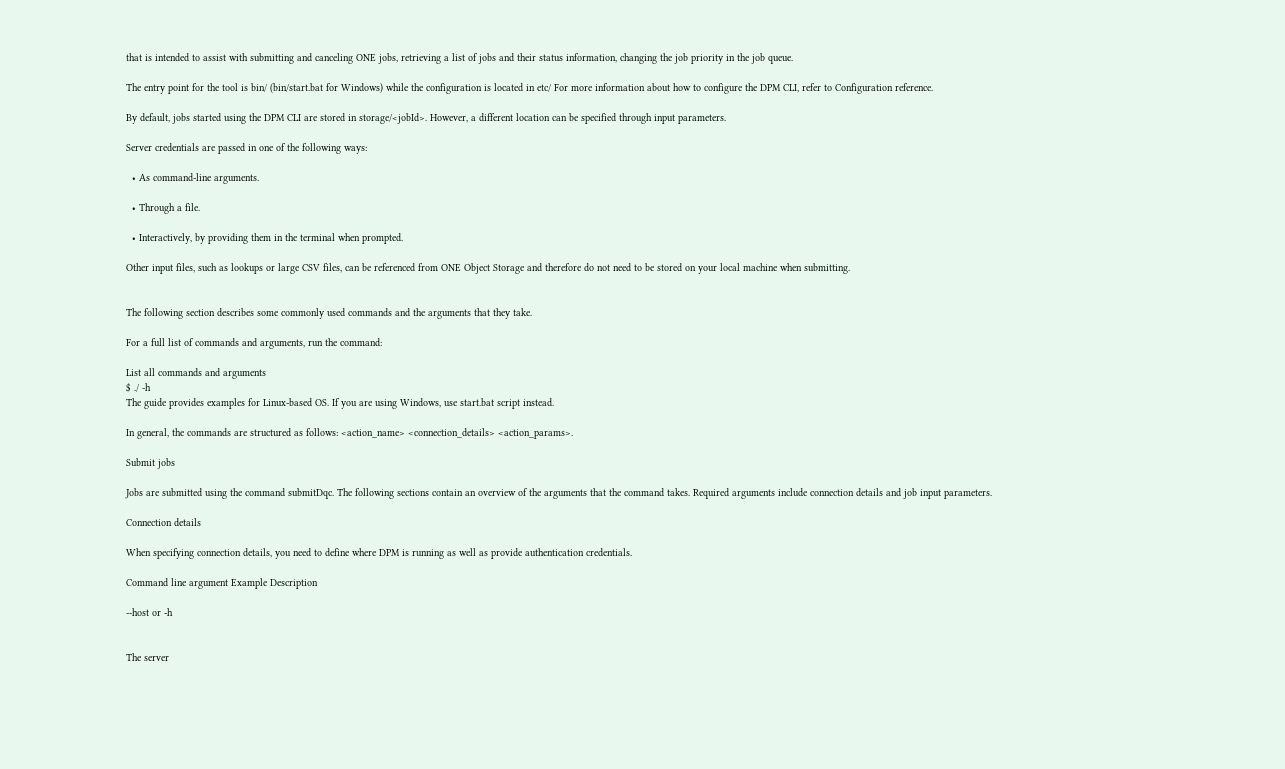that is intended to assist with submitting and canceling ONE jobs, retrieving a list of jobs and their status information, changing the job priority in the job queue.

The entry point for the tool is bin/ (bin/start.bat for Windows) while the configuration is located in etc/ For more information about how to configure the DPM CLI, refer to Configuration reference.

By default, jobs started using the DPM CLI are stored in storage/<jobId>. However, a different location can be specified through input parameters.

Server credentials are passed in one of the following ways:

  • As command-line arguments.

  • Through a file.

  • Interactively, by providing them in the terminal when prompted.

Other input files, such as lookups or large CSV files, can be referenced from ONE Object Storage and therefore do not need to be stored on your local machine when submitting.


The following section describes some commonly used commands and the arguments that they take.

For a full list of commands and arguments, run the command:

List all commands and arguments
$ ./ -h
The guide provides examples for Linux-based OS. If you are using Windows, use start.bat script instead.

In general, the commands are structured as follows: <action_name> <connection_details> <action_params>.

Submit jobs

Jobs are submitted using the command submitDqc. The following sections contain an overview of the arguments that the command takes. Required arguments include connection details and job input parameters.

Connection details

When specifying connection details, you need to define where DPM is running as well as provide authentication credentials.

Command line argument Example Description

--host or -h


The server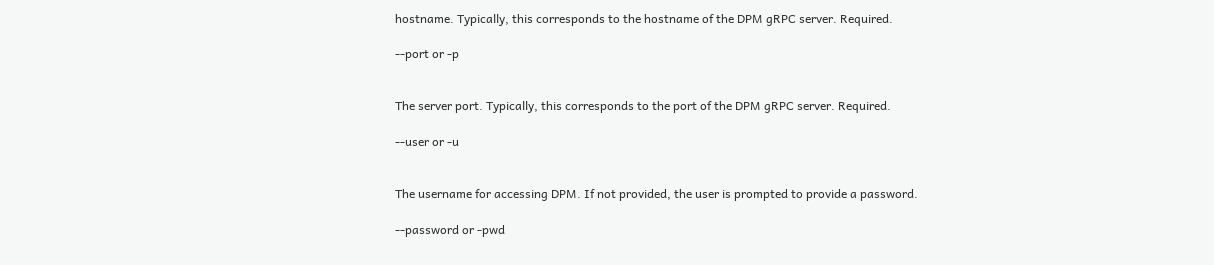hostname. Typically, this corresponds to the hostname of the DPM gRPC server. Required.

--port or -p


The server port. Typically, this corresponds to the port of the DPM gRPC server. Required.

--user or -u


The username for accessing DPM. If not provided, the user is prompted to provide a password.

--password or -pwd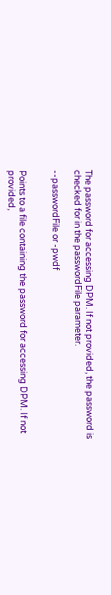The password for accessing DPM. If not provided, the password is checked for in the passwordFile parameter.

--passwordFile or -pwdf


Points to a file containing the password for accessing DPM. If not provided,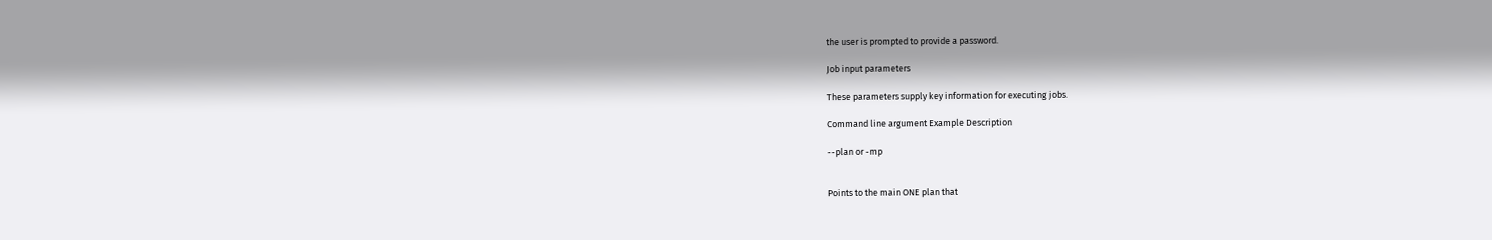the user is prompted to provide a password.

Job input parameters

These parameters supply key information for executing jobs.

Command line argument Example Description

--plan or -mp


Points to the main ONE plan that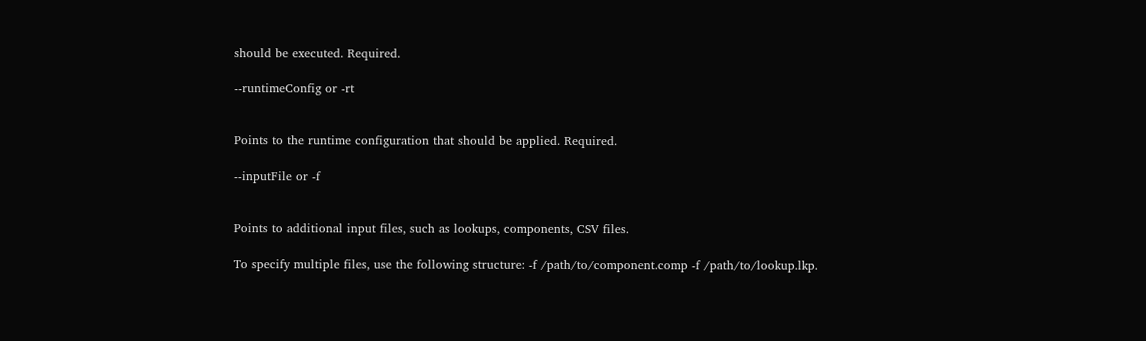should be executed. Required.

--runtimeConfig or -rt


Points to the runtime configuration that should be applied. Required.

--inputFile or -f


Points to additional input files, such as lookups, components, CSV files.

To specify multiple files, use the following structure: -f /path/to/component.comp -f /path/to/lookup.lkp.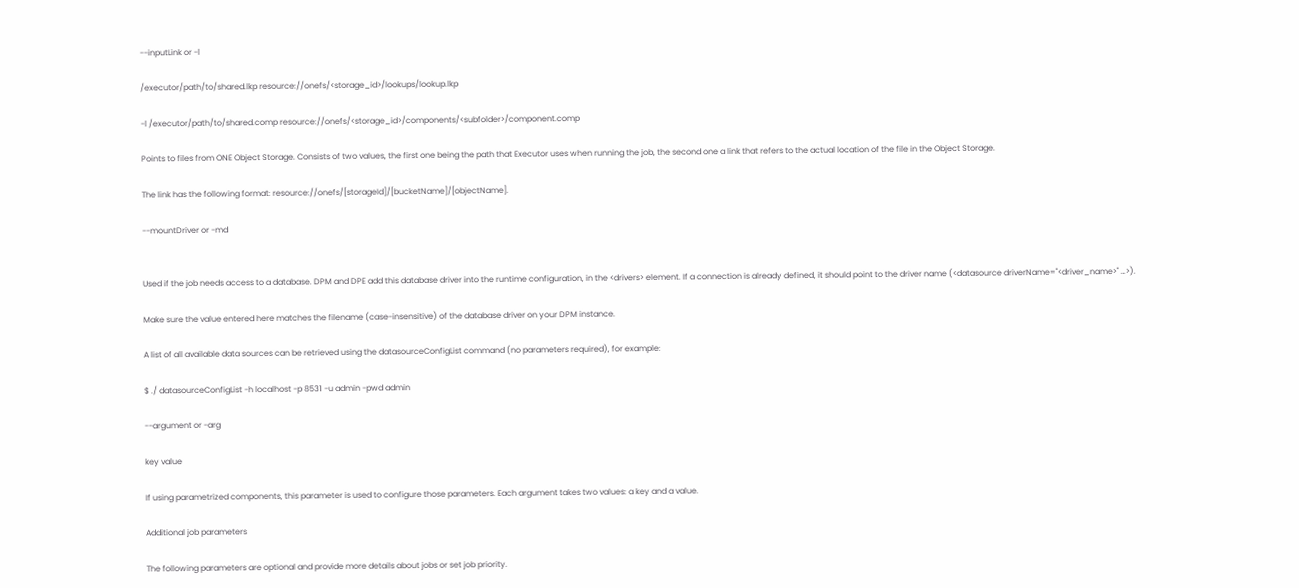--inputLink or -l

/executor/path/to/shared.lkp resource://onefs/<storage_id>/lookups/lookup.lkp

-l /executor/path/to/shared.comp resource://onefs/<storage_id>/components/<subfolder>/component.comp

Points to files from ONE Object Storage. Consists of two values, the first one being the path that Executor uses when running the job, the second one a link that refers to the actual location of the file in the Object Storage.

The link has the following format: resource://onefs/[storageId]/[bucketName]/[objectName].

--mountDriver or -md


Used if the job needs access to a database. DPM and DPE add this database driver into the runtime configuration, in the <drivers> element. If a connection is already defined, it should point to the driver name (<datasource driverName="<driver_name>" …>).

Make sure the value entered here matches the filename (case-insensitive) of the database driver on your DPM instance.

A list of all available data sources can be retrieved using the datasourceConfigList command (no parameters required), for example:

$ ./ datasourceConfigList -h localhost -p 8531 -u admin -pwd admin

--argument or -arg

key value

If using parametrized components, this parameter is used to configure those parameters. Each argument takes two values: a key and a value.

Additional job parameters

The following parameters are optional and provide more details about jobs or set job priority.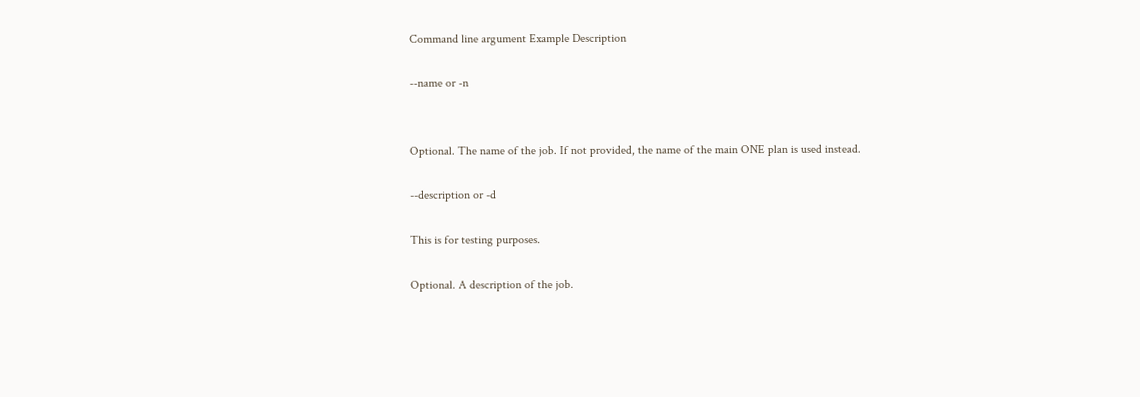Command line argument Example Description

--name or -n


Optional. The name of the job. If not provided, the name of the main ONE plan is used instead.

--description or -d

This is for testing purposes.

Optional. A description of the job.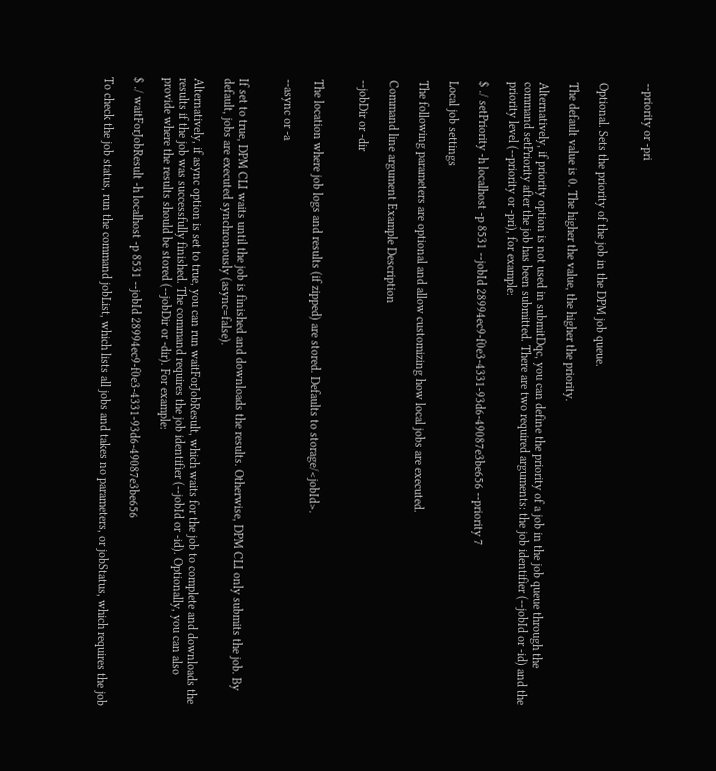--priority or -pri


Optional. Sets the priority of the job in the DPM job queue.

The default value is 0. The higher the value, the higher the priority.

Alternatively, if priority option is not used in submitDqc, you can define the priority of a job in the job queue through the command setPriority after the job has been submitted. There are two required arguments: the job identifier (--jobId or -id) and the priority level (--priority or -pri), for example:

$ ./ setPriority -h localhost -p 8531 --jobId 28994ec9-f0e3-4331-93d6-49087e3be656 --priority 7

Local job settings

The following parameters are optional and allow customizing how local jobs are executed.

Command line argument Example Description

--jobDir or -dir


The location where job logs and results (if zipped) are stored. Defaults to storage/<jobId>.

--async or -a


If set to true, DPM CLI waits until the job is finished and downloads the results. Otherwise, DPM CLI only submits the job. By default, jobs are executed synchronously (async=false).

Alternatively, if async option is set to true, you can run waitForJobResult, which waits for the job to complete and downloads the results if the job was successfully finished. The command requires the job identifier (--jobId or -id). Optionally, you can also provide where the results should be stored (--jobDir or -dir). For example:

$ ./ waitForJobResult -h localhost -p 8531 --jobId 28994ec9-f0e3-4331-93d6-49087e3be656

To check the job status, run the command jobList, which lists all jobs and takes no parameters, or jobStatus, which requires the job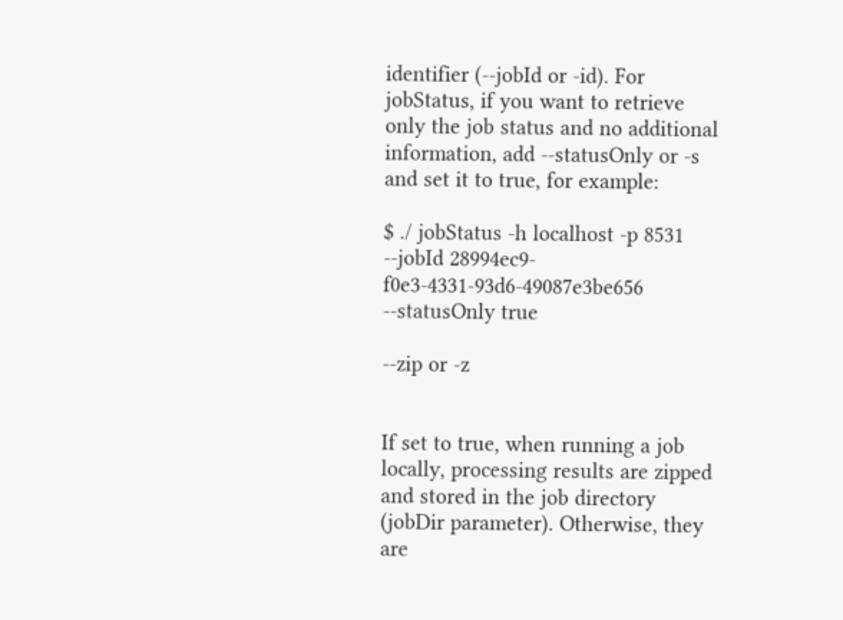identifier (--jobId or -id). For jobStatus, if you want to retrieve only the job status and no additional information, add --statusOnly or -s and set it to true, for example:

$ ./ jobStatus -h localhost -p 8531 --jobId 28994ec9-f0e3-4331-93d6-49087e3be656 --statusOnly true

--zip or -z


If set to true, when running a job locally, processing results are zipped and stored in the job directory (jobDir parameter). Otherwise, they are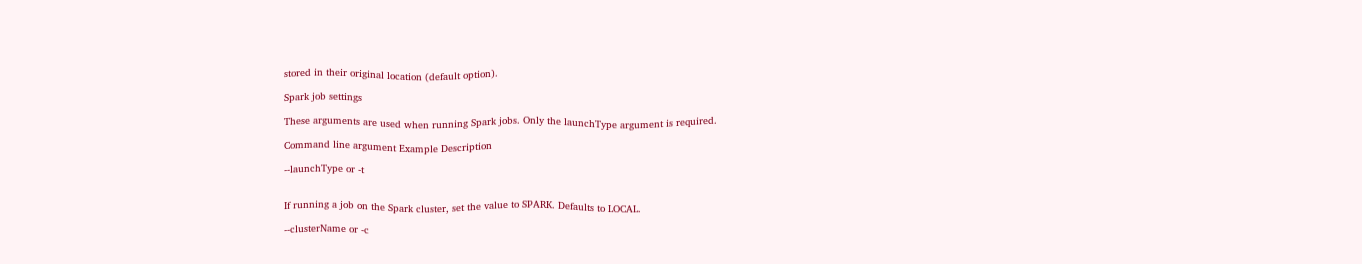stored in their original location (default option).

Spark job settings

These arguments are used when running Spark jobs. Only the launchType argument is required.

Command line argument Example Description

--launchType or -t


If running a job on the Spark cluster, set the value to SPARK. Defaults to LOCAL.

--clusterName or -c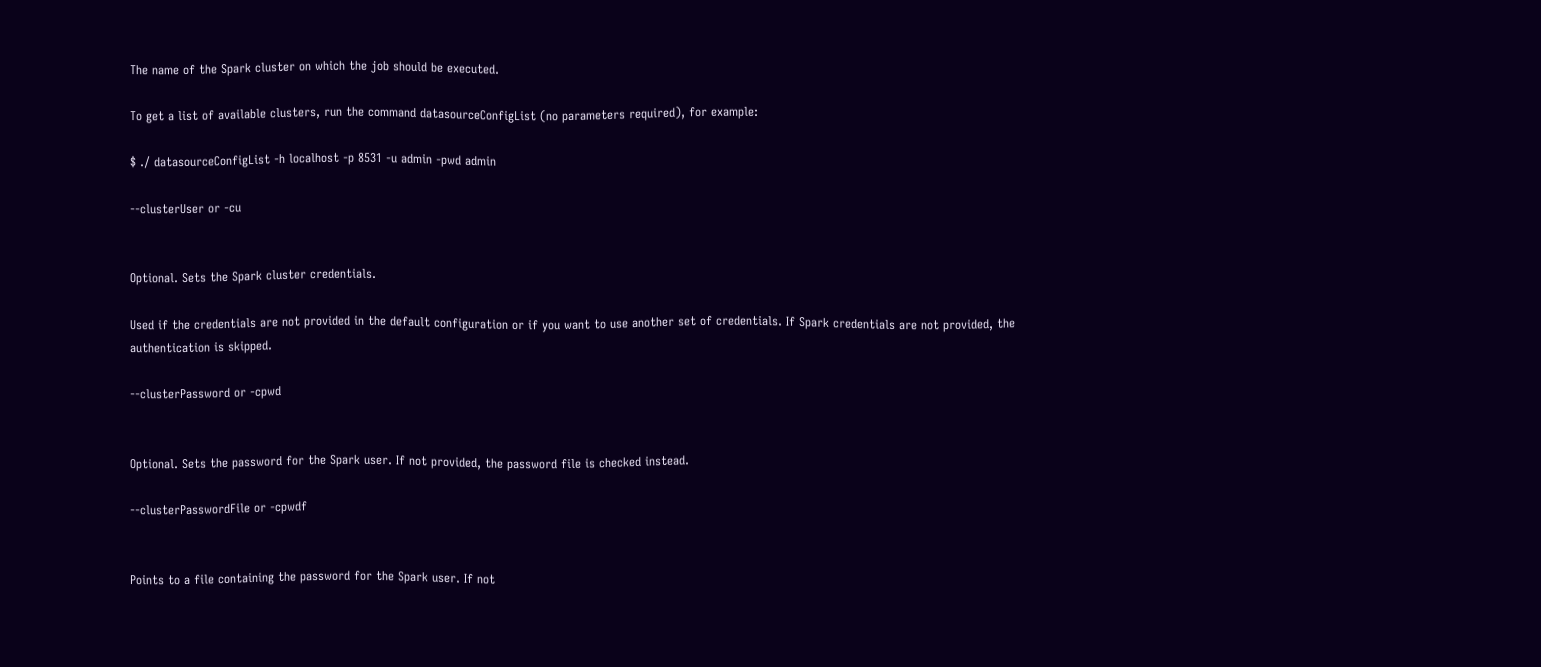The name of the Spark cluster on which the job should be executed.

To get a list of available clusters, run the command datasourceConfigList (no parameters required), for example:

$ ./ datasourceConfigList -h localhost -p 8531 -u admin -pwd admin

--clusterUser or -cu


Optional. Sets the Spark cluster credentials.

Used if the credentials are not provided in the default configuration or if you want to use another set of credentials. If Spark credentials are not provided, the authentication is skipped.

--clusterPassword or -cpwd


Optional. Sets the password for the Spark user. If not provided, the password file is checked instead.

--clusterPasswordFile or -cpwdf


Points to a file containing the password for the Spark user. If not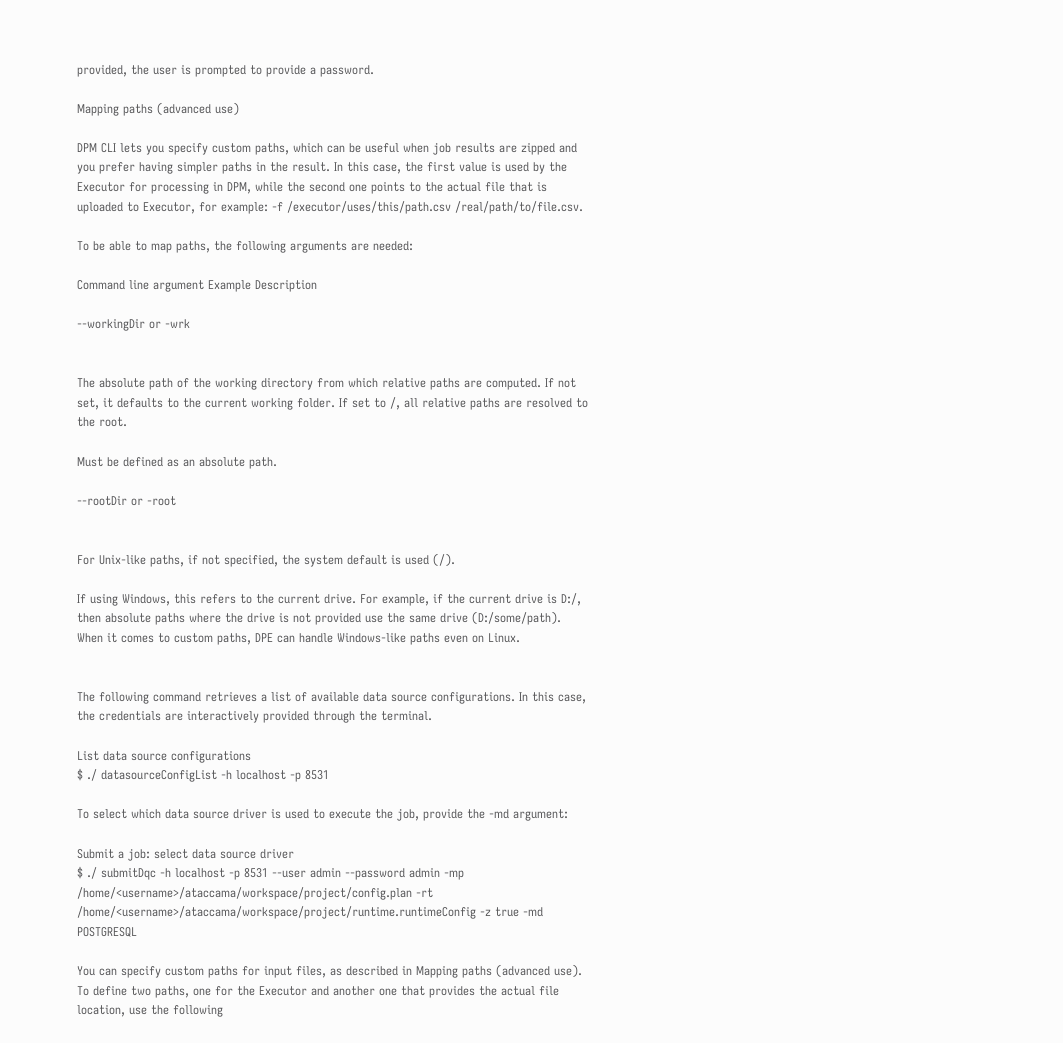provided, the user is prompted to provide a password.

Mapping paths (advanced use)

DPM CLI lets you specify custom paths, which can be useful when job results are zipped and you prefer having simpler paths in the result. In this case, the first value is used by the Executor for processing in DPM, while the second one points to the actual file that is uploaded to Executor, for example: -f /executor/uses/this/path.csv /real/path/to/file.csv.

To be able to map paths, the following arguments are needed:

Command line argument Example Description

--workingDir or -wrk


The absolute path of the working directory from which relative paths are computed. If not set, it defaults to the current working folder. If set to /, all relative paths are resolved to the root.

Must be defined as an absolute path.

--rootDir or -root


For Unix-like paths, if not specified, the system default is used (/).

If using Windows, this refers to the current drive. For example, if the current drive is D:/, then absolute paths where the drive is not provided use the same drive (D:/some/path). When it comes to custom paths, DPE can handle Windows-like paths even on Linux.


The following command retrieves a list of available data source configurations. In this case, the credentials are interactively provided through the terminal.

List data source configurations
$ ./ datasourceConfigList -h localhost -p 8531

To select which data source driver is used to execute the job, provide the -md argument:

Submit a job: select data source driver
$ ./ submitDqc -h localhost -p 8531 --user admin --password admin -mp /home/<username>/ataccama/workspace/project/config.plan -rt /home/<username>/ataccama/workspace/project/runtime.runtimeConfig -z true -md POSTGRESQL

You can specify custom paths for input files, as described in Mapping paths (advanced use). To define two paths, one for the Executor and another one that provides the actual file location, use the following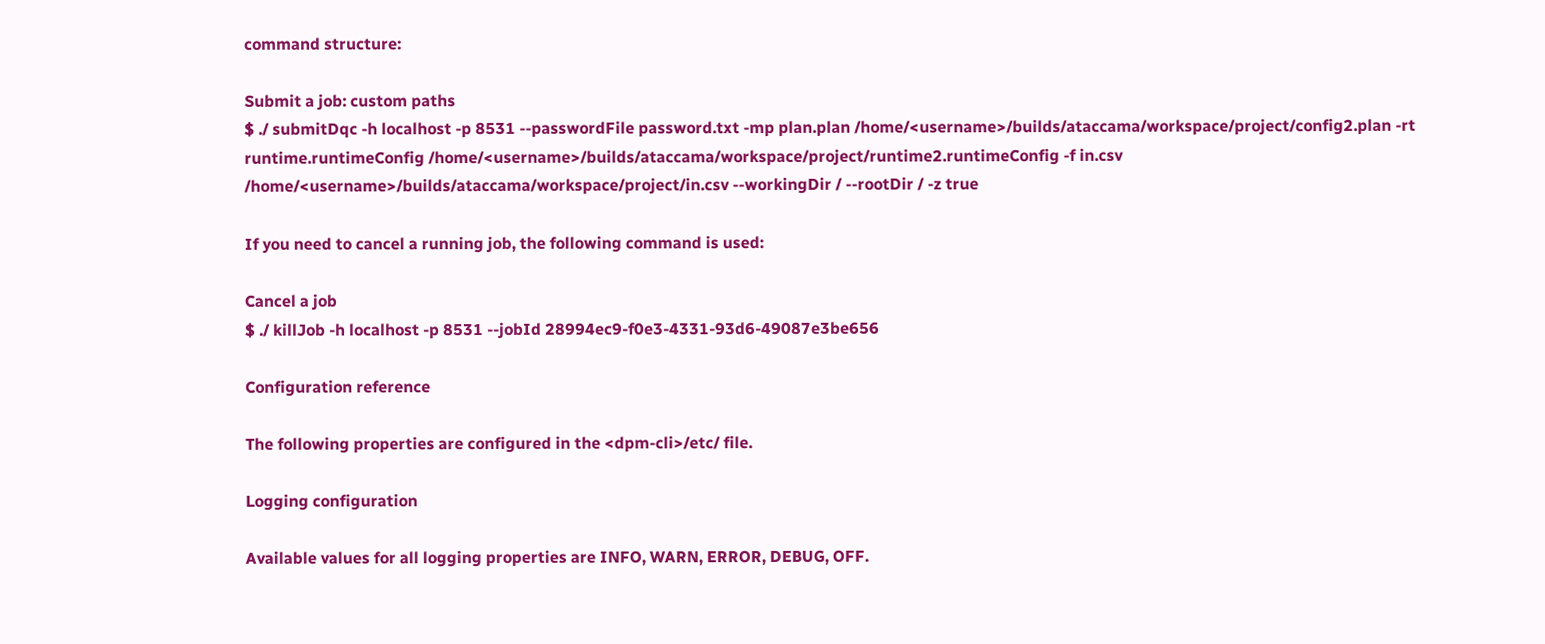command structure:

Submit a job: custom paths
$ ./ submitDqc -h localhost -p 8531 --passwordFile password.txt -mp plan.plan /home/<username>/builds/ataccama/workspace/project/config2.plan -rt runtime.runtimeConfig /home/<username>/builds/ataccama/workspace/project/runtime2.runtimeConfig -f in.csv /home/<username>/builds/ataccama/workspace/project/in.csv --workingDir / --rootDir / -z true

If you need to cancel a running job, the following command is used:

Cancel a job
$ ./ killJob -h localhost -p 8531 --jobId 28994ec9-f0e3-4331-93d6-49087e3be656

Configuration reference

The following properties are configured in the <dpm-cli>/etc/ file.

Logging configuration

Available values for all logging properties are INFO, WARN, ERROR, DEBUG, OFF.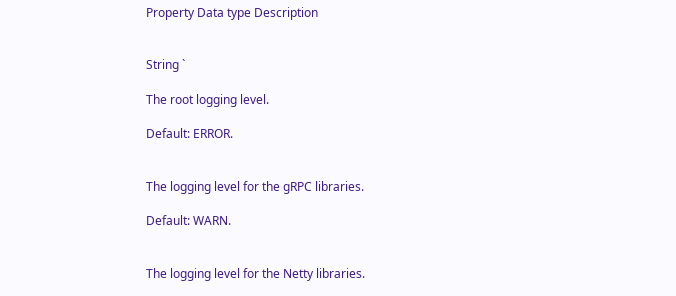Property Data type Description


String `

The root logging level.

Default: ERROR.


The logging level for the gRPC libraries.

Default: WARN.


The logging level for the Netty libraries.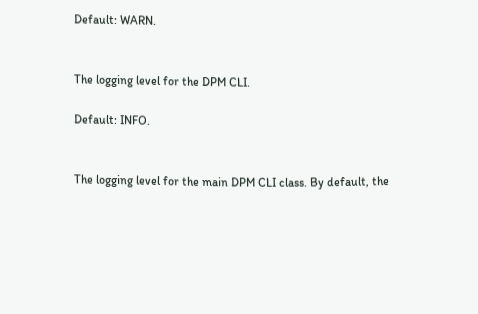Default: WARN.


The logging level for the DPM CLI.

Default: INFO.


The logging level for the main DPM CLI class. By default, the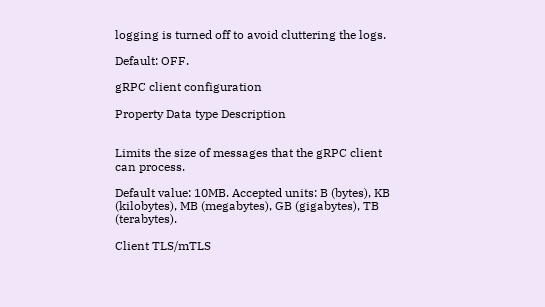logging is turned off to avoid cluttering the logs.

Default: OFF.

gRPC client configuration

Property Data type Description


Limits the size of messages that the gRPC client can process.

Default value: 10MB. Accepted units: B (bytes), KB (kilobytes), MB (megabytes), GB (gigabytes), TB (terabytes).

Client TLS/mTLS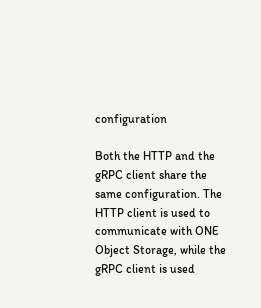configuration

Both the HTTP and the gRPC client share the same configuration. The HTTP client is used to communicate with ONE Object Storage, while the gRPC client is used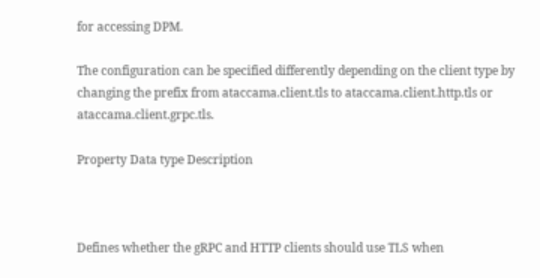for accessing DPM.

The configuration can be specified differently depending on the client type by changing the prefix from ataccama.client.tls to ataccama.client.http.tls or ataccama.client.grpc.tls.

Property Data type Description



Defines whether the gRPC and HTTP clients should use TLS when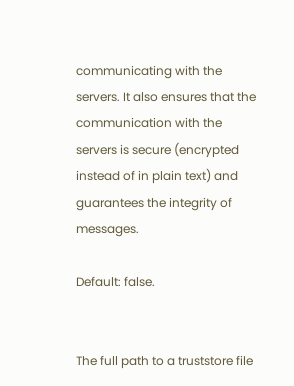communicating with the servers. It also ensures that the communication with the servers is secure (encrypted instead of in plain text) and guarantees the integrity of messages.

Default: false.


The full path to a truststore file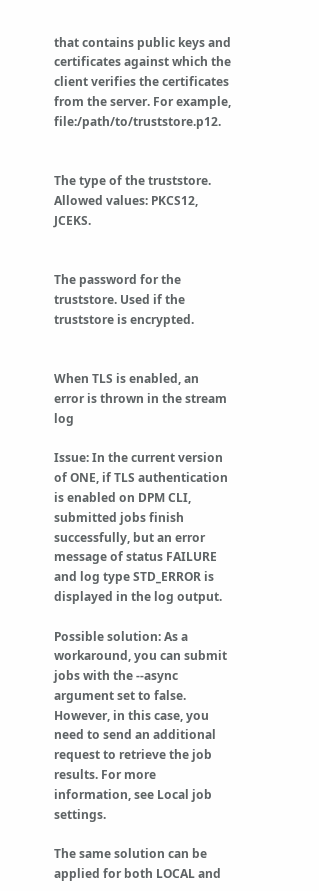that contains public keys and certificates against which the client verifies the certificates from the server. For example, file:/path/to/truststore.p12.


The type of the truststore. Allowed values: PKCS12, JCEKS.


The password for the truststore. Used if the truststore is encrypted.


When TLS is enabled, an error is thrown in the stream log

Issue: In the current version of ONE, if TLS authentication is enabled on DPM CLI, submitted jobs finish successfully, but an error message of status FAILURE and log type STD_ERROR is displayed in the log output.

Possible solution: As a workaround, you can submit jobs with the --async argument set to false. However, in this case, you need to send an additional request to retrieve the job results. For more information, see Local job settings.

The same solution can be applied for both LOCAL and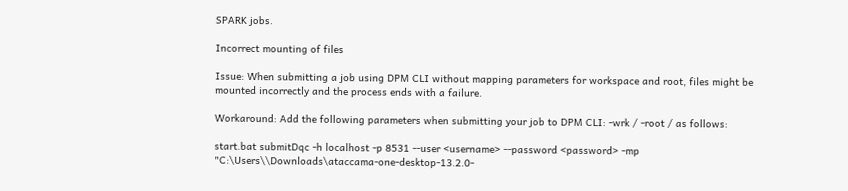SPARK jobs.

Incorrect mounting of files

Issue: When submitting a job using DPM CLI without mapping parameters for workspace and root, files might be mounted incorrectly and the process ends with a failure.

Workaround: Add the following parameters when submitting your job to DPM CLI: -wrk / -root / as follows:

start.bat submitDqc -h localhost -p 8531 --user <username> --password <password> -mp "C:\Users\\Downloads\ataccama-one-desktop-13.2.0-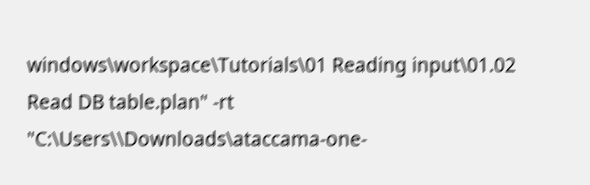windows\workspace\Tutorials\01 Reading input\01.02 Read DB table.plan" -rt "C:\Users\\Downloads\ataccama-one-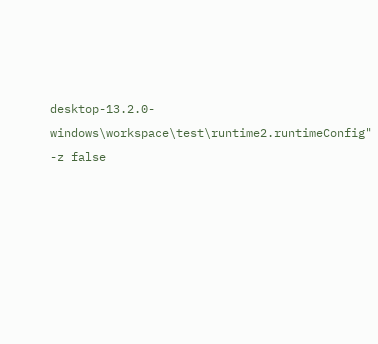desktop-13.2.0-windows\workspace\test\runtime2.runtimeConfig" -z false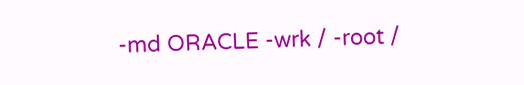-md ORACLE -wrk / -root /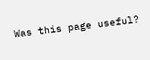Was this page useful?